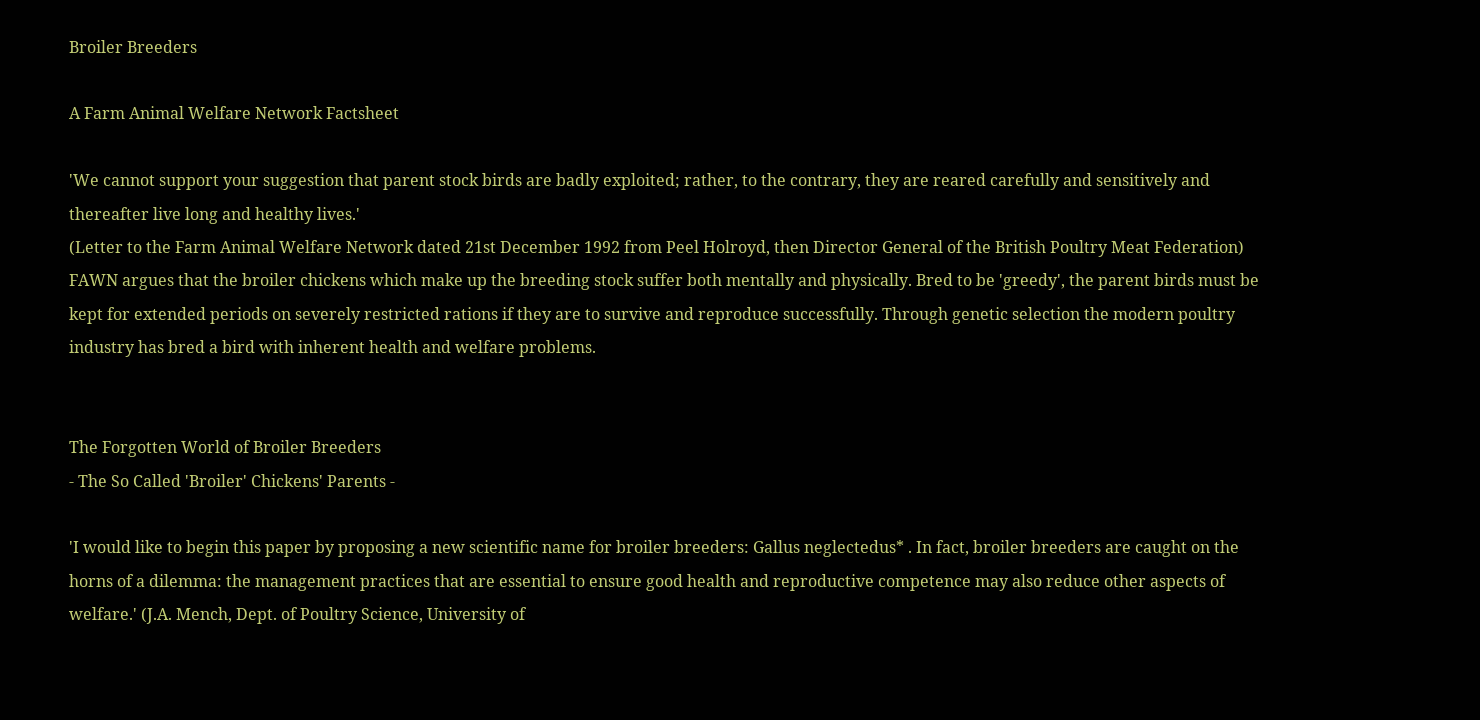Broiler Breeders

A Farm Animal Welfare Network Factsheet

'We cannot support your suggestion that parent stock birds are badly exploited; rather, to the contrary, they are reared carefully and sensitively and thereafter live long and healthy lives.'
(Letter to the Farm Animal Welfare Network dated 21st December 1992 from Peel Holroyd, then Director General of the British Poultry Meat Federation)
FAWN argues that the broiler chickens which make up the breeding stock suffer both mentally and physically. Bred to be 'greedy', the parent birds must be kept for extended periods on severely restricted rations if they are to survive and reproduce successfully. Through genetic selection the modern poultry industry has bred a bird with inherent health and welfare problems.


The Forgotten World of Broiler Breeders
- The So Called 'Broiler' Chickens' Parents -

'I would like to begin this paper by proposing a new scientific name for broiler breeders: Gallus neglectedus* . In fact, broiler breeders are caught on the horns of a dilemma: the management practices that are essential to ensure good health and reproductive competence may also reduce other aspects of welfare.' (J.A. Mench, Dept. of Poultry Science, University of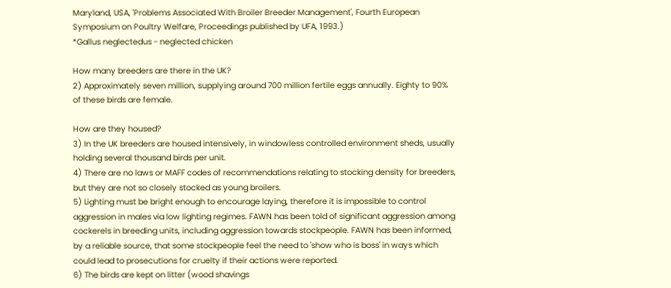Maryland, USA, 'Problems Associated With Broiler Breeder Management', Fourth European Symposium on Poultry Welfare, Proceedings published by UFA, 1993.)
*Gallus neglectedus - neglected chicken

How many breeders are there in the UK?
2) Approximately seven million, supplying around 700 million fertile eggs annually. Eighty to 90% of these birds are female.

How are they housed?
3) In the UK breeders are housed intensively, in windowless controlled environment sheds, usually holding several thousand birds per unit.
4) There are no laws or MAFF codes of recommendations relating to stocking density for breeders, but they are not so closely stocked as young broilers.
5) Lighting must be bright enough to encourage laying, therefore it is impossible to control aggression in males via low lighting regimes. FAWN has been told of significant aggression among cockerels in breeding units, including aggression towards stockpeople. FAWN has been informed, by a reliable source, that some stockpeople feel the need to 'show who is boss' in ways which could lead to prosecutions for cruelty if their actions were reported.
6) The birds are kept on litter (wood shavings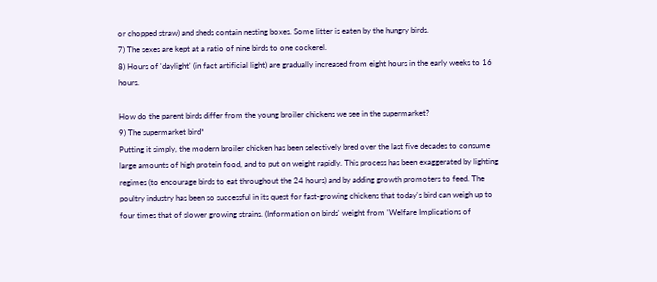or chopped straw) and sheds contain nesting boxes. Some litter is eaten by the hungry birds.
7) The sexes are kept at a ratio of nine birds to one cockerel.
8) Hours of 'daylight' (in fact artificial light) are gradually increased from eight hours in the early weeks to 16 hours.

How do the parent birds differ from the young broiler chickens we see in the supermarket?
9) The supermarket bird*
Putting it simply, the modern broiler chicken has been selectively bred over the last five decades to consume large amounts of high protein food, and to put on weight rapidly. This process has been exaggerated by lighting regimes (to encourage birds to eat throughout the 24 hours) and by adding growth promoters to feed. The poultry industry has been so successful in its quest for fast-growing chickens that today's bird can weigh up to four times that of slower growing strains. (Information on birds' weight from 'Welfare Implications of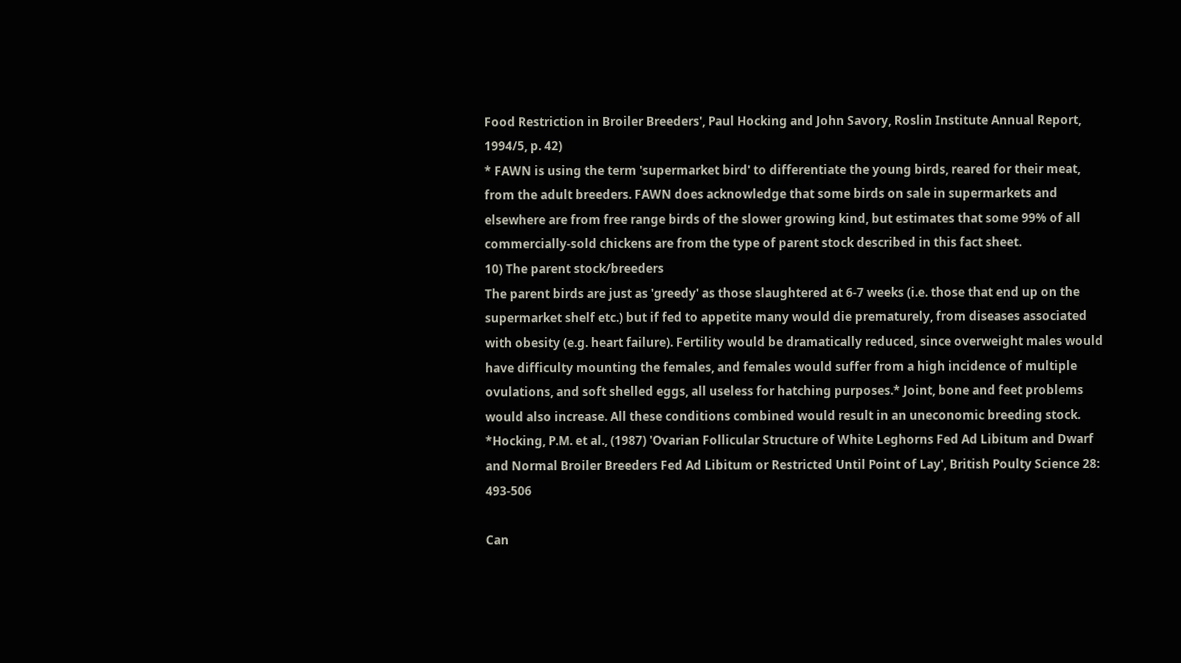Food Restriction in Broiler Breeders', Paul Hocking and John Savory, Roslin Institute Annual Report, 1994/5, p. 42)
* FAWN is using the term 'supermarket bird' to differentiate the young birds, reared for their meat, from the adult breeders. FAWN does acknowledge that some birds on sale in supermarkets and elsewhere are from free range birds of the slower growing kind, but estimates that some 99% of all commercially-sold chickens are from the type of parent stock described in this fact sheet.
10) The parent stock/breeders
The parent birds are just as 'greedy' as those slaughtered at 6-7 weeks (i.e. those that end up on the supermarket shelf etc.) but if fed to appetite many would die prematurely, from diseases associated with obesity (e.g. heart failure). Fertility would be dramatically reduced, since overweight males would have difficulty mounting the females, and females would suffer from a high incidence of multiple ovulations, and soft shelled eggs, all useless for hatching purposes.* Joint, bone and feet problems would also increase. All these conditions combined would result in an uneconomic breeding stock.
*Hocking, P.M. et al., (1987) 'Ovarian Follicular Structure of White Leghorns Fed Ad Libitum and Dwarf and Normal Broiler Breeders Fed Ad Libitum or Restricted Until Point of Lay', British Poulty Science 28: 493-506

Can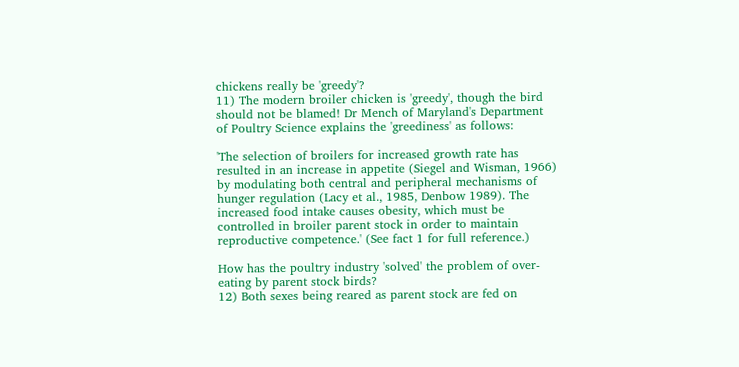chickens really be 'greedy'?
11) The modern broiler chicken is 'greedy', though the bird should not be blamed! Dr Mench of Maryland's Department of Poultry Science explains the 'greediness' as follows:

'The selection of broilers for increased growth rate has resulted in an increase in appetite (Siegel and Wisman, 1966) by modulating both central and peripheral mechanisms of hunger regulation (Lacy et al., 1985, Denbow 1989). The increased food intake causes obesity, which must be controlled in broiler parent stock in order to maintain reproductive competence.' (See fact 1 for full reference.)

How has the poultry industry 'solved' the problem of over-eating by parent stock birds?
12) Both sexes being reared as parent stock are fed on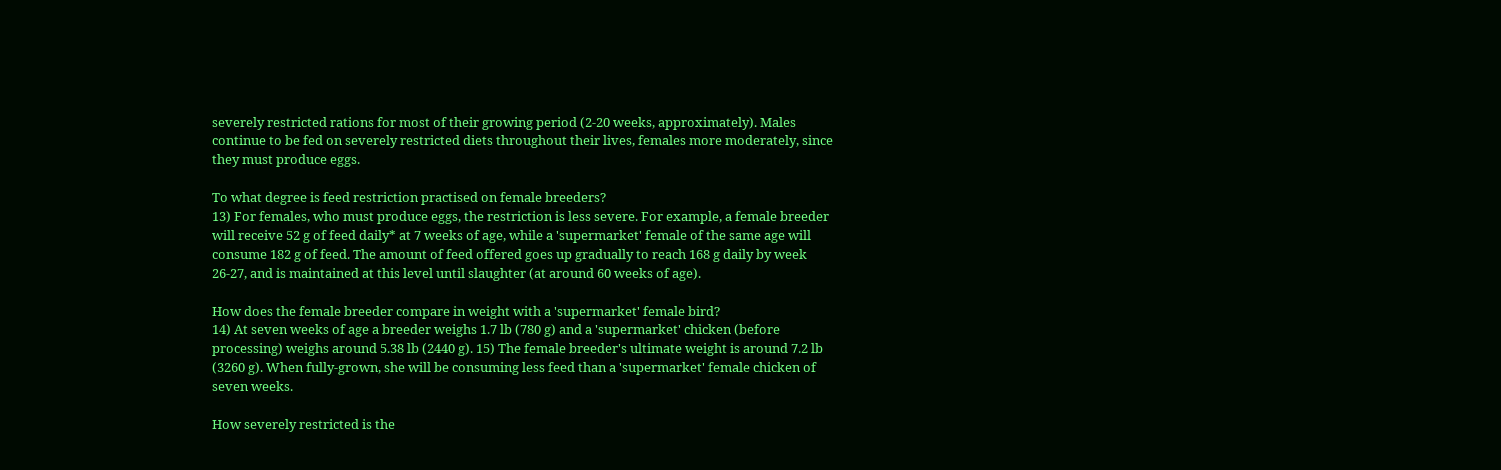severely restricted rations for most of their growing period (2-20 weeks, approximately). Males continue to be fed on severely restricted diets throughout their lives, females more moderately, since they must produce eggs.

To what degree is feed restriction practised on female breeders?
13) For females, who must produce eggs, the restriction is less severe. For example, a female breeder will receive 52 g of feed daily* at 7 weeks of age, while a 'supermarket' female of the same age will consume 182 g of feed. The amount of feed offered goes up gradually to reach 168 g daily by week 26-27, and is maintained at this level until slaughter (at around 60 weeks of age).

How does the female breeder compare in weight with a 'supermarket' female bird?
14) At seven weeks of age a breeder weighs 1.7 lb (780 g) and a 'supermarket' chicken (before processing) weighs around 5.38 lb (2440 g). 15) The female breeder's ultimate weight is around 7.2 lb (3260 g). When fully-grown, she will be consuming less feed than a 'supermarket' female chicken of seven weeks.

How severely restricted is the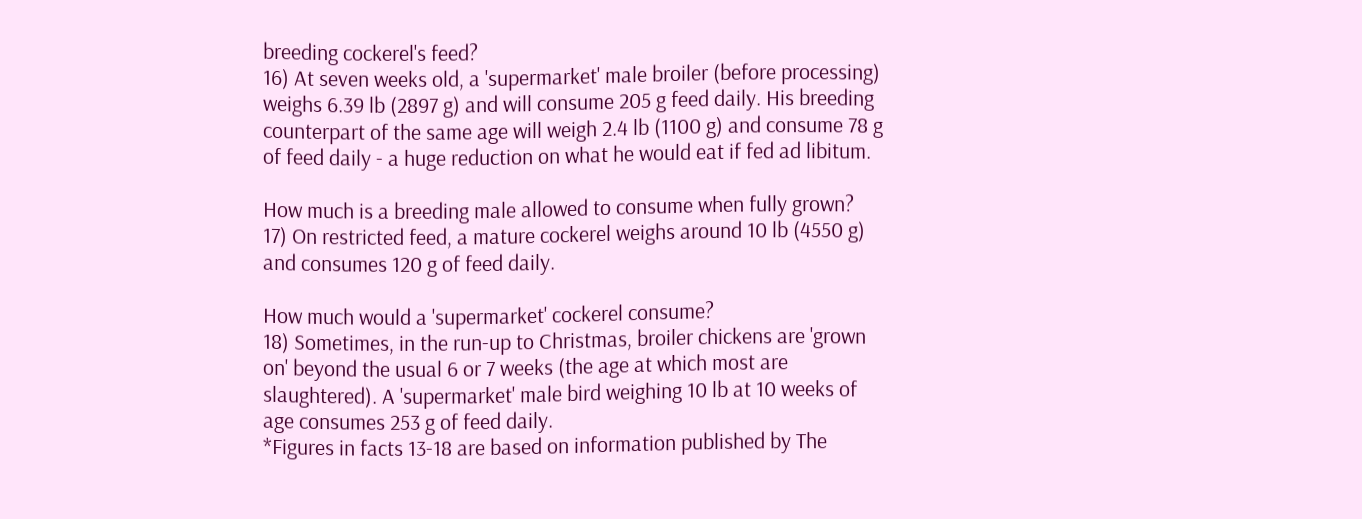breeding cockerel's feed?
16) At seven weeks old, a 'supermarket' male broiler (before processing) weighs 6.39 lb (2897 g) and will consume 205 g feed daily. His breeding counterpart of the same age will weigh 2.4 lb (1100 g) and consume 78 g of feed daily - a huge reduction on what he would eat if fed ad libitum.

How much is a breeding male allowed to consume when fully grown?
17) On restricted feed, a mature cockerel weighs around 10 lb (4550 g) and consumes 120 g of feed daily.

How much would a 'supermarket' cockerel consume?
18) Sometimes, in the run-up to Christmas, broiler chickens are 'grown on' beyond the usual 6 or 7 weeks (the age at which most are slaughtered). A 'supermarket' male bird weighing 10 lb at 10 weeks of age consumes 253 g of feed daily.
*Figures in facts 13-18 are based on information published by The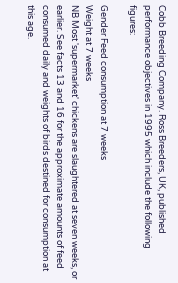Cobb Breeding Company. Ross Breeders, UK, published performance objectives in 1995 which include the following figures:

Gender Feed consumption at 7 weeks
Weight at 7 weeks
NB Most 'supermarket' chickens are slaughtered at seven weeks, or earlier. See facts 13 and 16 for the approximate amounts of feed consumed daily and weights of birds destined for consumption at this age.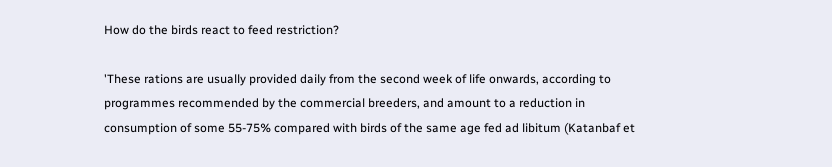How do the birds react to feed restriction?

'These rations are usually provided daily from the second week of life onwards, according to programmes recommended by the commercial breeders, and amount to a reduction in consumption of some 55-75% compared with birds of the same age fed ad libitum (Katanbaf et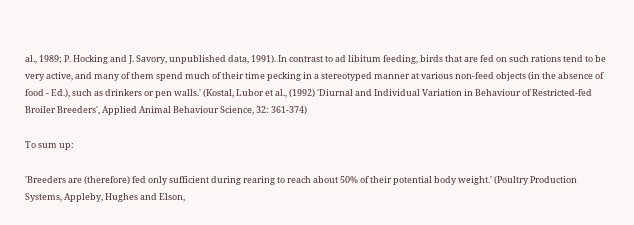al., 1989; P. Hocking and J. Savory, unpublished data, 1991). In contrast to ad libitum feeding, birds that are fed on such rations tend to be very active, and many of them spend much of their time pecking in a stereotyped manner at various non-feed objects (in the absence of food - Ed.), such as drinkers or pen walls.' (Kostal, Lubor et al., (1992) 'Diurnal and Individual Variation in Behaviour of Restricted-fed Broiler Breeders', Applied Animal Behaviour Science, 32: 361-374)

To sum up:

'Breeders are (therefore) fed only sufficient during rearing to reach about 50% of their potential body weight.' (Poultry Production Systems, Appleby, Hughes and Elson,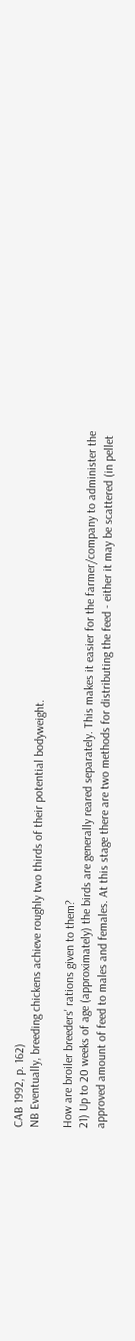CAB 1992, p. 162)
NB Eventually, breeding chickens achieve roughly two thirds of their potential bodyweight.

How are broiler breeders' rations given to them?
21) Up to 20 weeks of age (approximately) the birds are generally reared separately. This makes it easier for the farmer/company to administer the approved amount of feed to males and females. At this stage there are two methods for distributing the feed - either it may be scattered (in pellet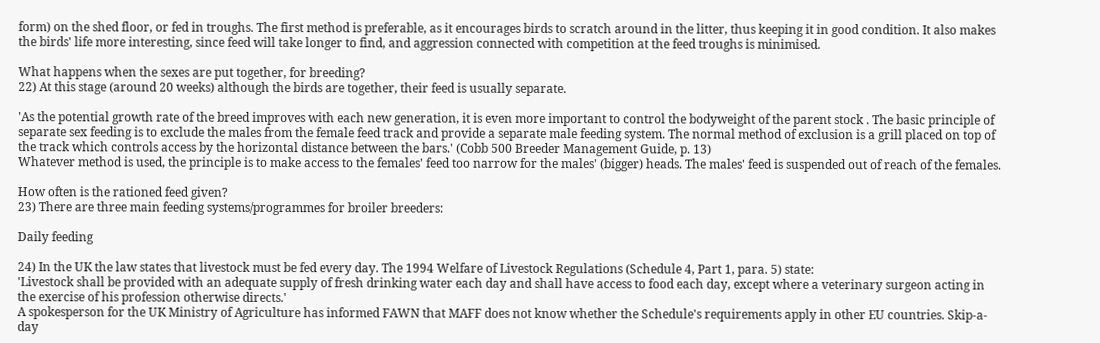form) on the shed floor, or fed in troughs. The first method is preferable, as it encourages birds to scratch around in the litter, thus keeping it in good condition. It also makes the birds' life more interesting, since feed will take longer to find, and aggression connected with competition at the feed troughs is minimised.

What happens when the sexes are put together, for breeding?
22) At this stage (around 20 weeks) although the birds are together, their feed is usually separate.

'As the potential growth rate of the breed improves with each new generation, it is even more important to control the bodyweight of the parent stock . The basic principle of separate sex feeding is to exclude the males from the female feed track and provide a separate male feeding system. The normal method of exclusion is a grill placed on top of the track which controls access by the horizontal distance between the bars.' (Cobb 500 Breeder Management Guide, p. 13)
Whatever method is used, the principle is to make access to the females' feed too narrow for the males' (bigger) heads. The males' feed is suspended out of reach of the females.

How often is the rationed feed given?
23) There are three main feeding systems/programmes for broiler breeders:

Daily feeding

24) In the UK the law states that livestock must be fed every day. The 1994 Welfare of Livestock Regulations (Schedule 4, Part 1, para. 5) state:
'Livestock shall be provided with an adequate supply of fresh drinking water each day and shall have access to food each day, except where a veterinary surgeon acting in the exercise of his profession otherwise directs.'
A spokesperson for the UK Ministry of Agriculture has informed FAWN that MAFF does not know whether the Schedule's requirements apply in other EU countries. Skip-a-day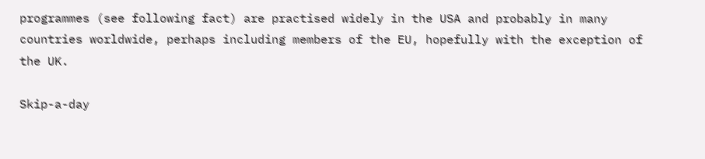programmes (see following fact) are practised widely in the USA and probably in many countries worldwide, perhaps including members of the EU, hopefully with the exception of the UK.

Skip-a-day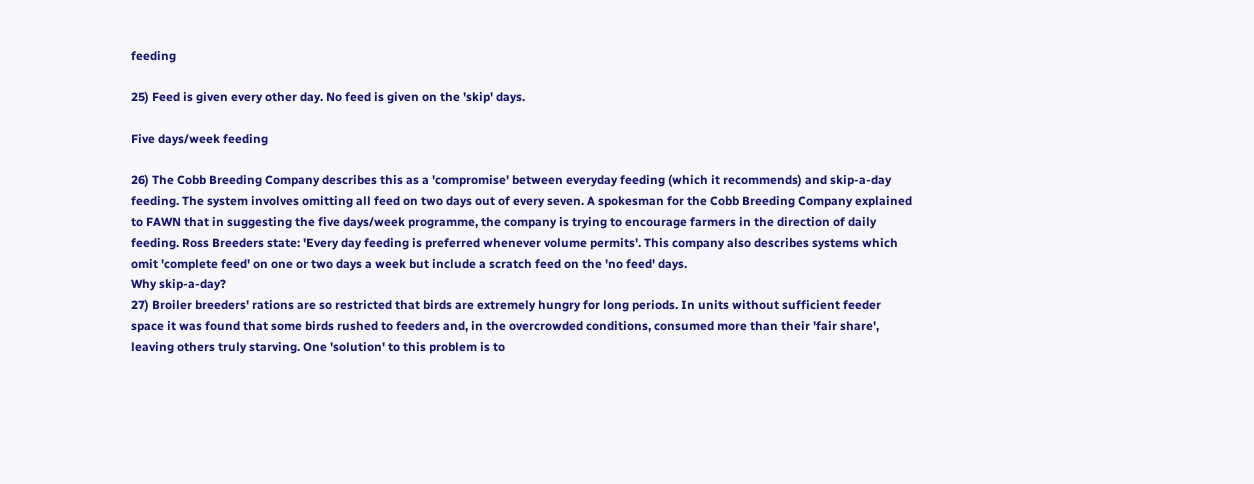feeding

25) Feed is given every other day. No feed is given on the 'skip' days.

Five days/week feeding

26) The Cobb Breeding Company describes this as a 'compromise' between everyday feeding (which it recommends) and skip-a-day feeding. The system involves omitting all feed on two days out of every seven. A spokesman for the Cobb Breeding Company explained to FAWN that in suggesting the five days/week programme, the company is trying to encourage farmers in the direction of daily feeding. Ross Breeders state: 'Every day feeding is preferred whenever volume permits'. This company also describes systems which omit 'complete feed' on one or two days a week but include a scratch feed on the 'no feed' days.
Why skip-a-day?
27) Broiler breeders' rations are so restricted that birds are extremely hungry for long periods. In units without sufficient feeder space it was found that some birds rushed to feeders and, in the overcrowded conditions, consumed more than their 'fair share', leaving others truly starving. One 'solution' to this problem is to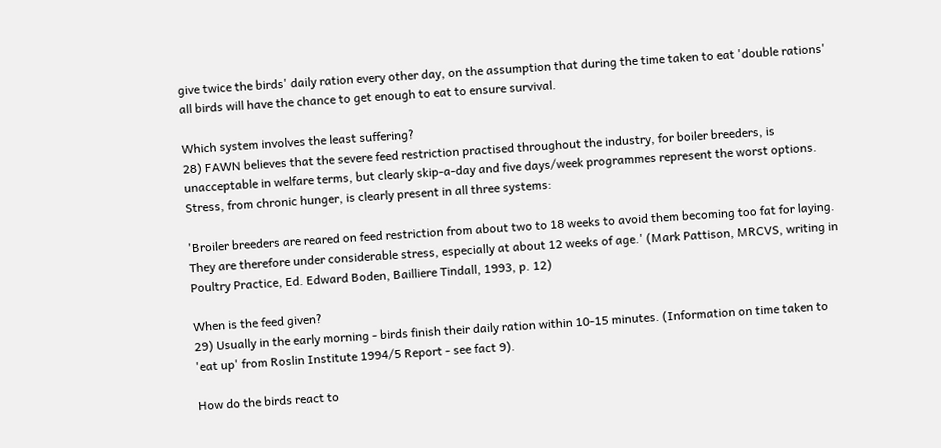give twice the birds' daily ration every other day, on the assumption that during the time taken to eat 'double rations' all birds will have the chance to get enough to eat to ensure survival.

Which system involves the least suffering?
28) FAWN believes that the severe feed restriction practised throughout the industry, for boiler breeders, is unacceptable in welfare terms, but clearly skip-a-day and five days/week programmes represent the worst options. Stress, from chronic hunger, is clearly present in all three systems:

'Broiler breeders are reared on feed restriction from about two to 18 weeks to avoid them becoming too fat for laying. They are therefore under considerable stress, especially at about 12 weeks of age.' (Mark Pattison, MRCVS, writing in Poultry Practice, Ed. Edward Boden, Bailliere Tindall, 1993, p. 12)

When is the feed given?
29) Usually in the early morning - birds finish their daily ration within 10-15 minutes. (Information on time taken to 'eat up' from Roslin Institute 1994/5 Report - see fact 9).

How do the birds react to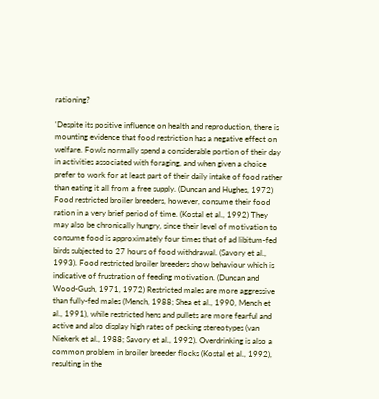rationing?

'Despite its positive influence on health and reproduction, there is mounting evidence that food restriction has a negative effect on welfare. Fowls normally spend a considerable portion of their day in activities associated with foraging, and when given a choice prefer to work for at least part of their daily intake of food rather than eating it all from a free supply. (Duncan and Hughes, 1972) Food restricted broiler breeders, however, consume their food ration in a very brief period of time. (Kostal et al., 1992) They may also be chronically hungry, since their level of motivation to consume food is approximately four times that of ad libitum-fed birds subjected to 27 hours of food withdrawal. (Savory et al., 1993). Food restricted broiler breeders show behaviour which is indicative of frustration of feeding motivation. (Duncan and Wood-Gush, 1971, 1972) Restricted males are more aggressive than fully-fed males (Mench, 1988; Shea et al., 1990, Mench et al., 1991), while restricted hens and pullets are more fearful and active and also display high rates of pecking stereotypes (van Niekerk et al., 1988; Savory et al., 1992). Overdrinking is also a common problem in broiler breeder flocks (Kostal et al., 1992), resulting in the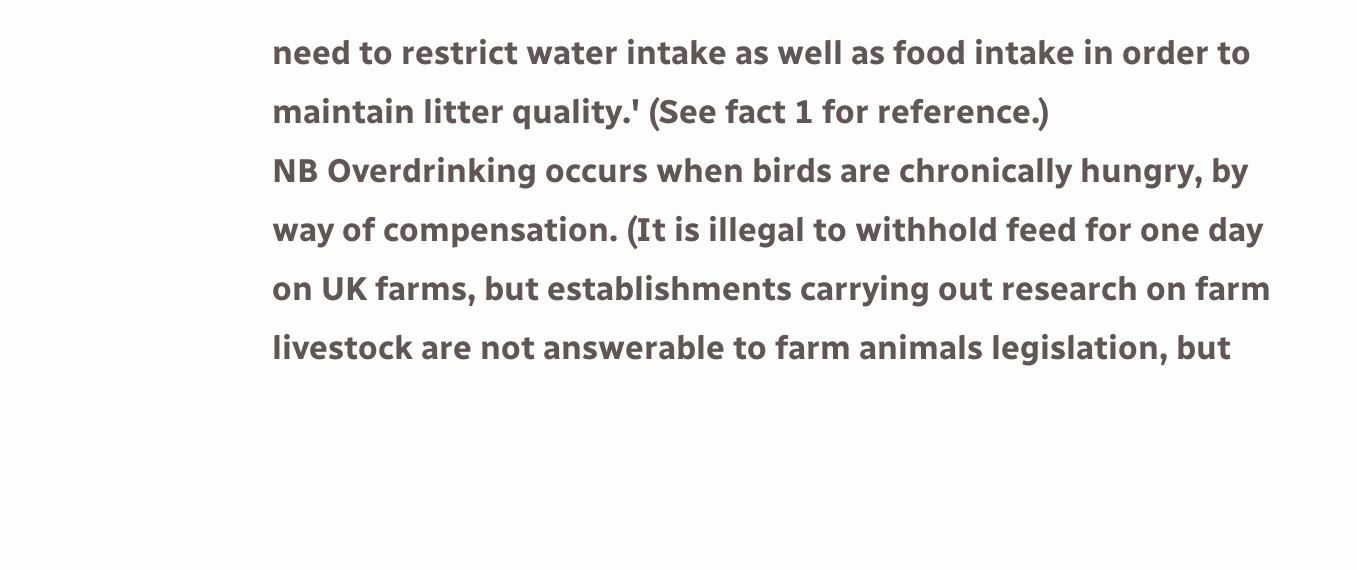need to restrict water intake as well as food intake in order to maintain litter quality.' (See fact 1 for reference.)
NB Overdrinking occurs when birds are chronically hungry, by way of compensation. (It is illegal to withhold feed for one day on UK farms, but establishments carrying out research on farm livestock are not answerable to farm animals legislation, but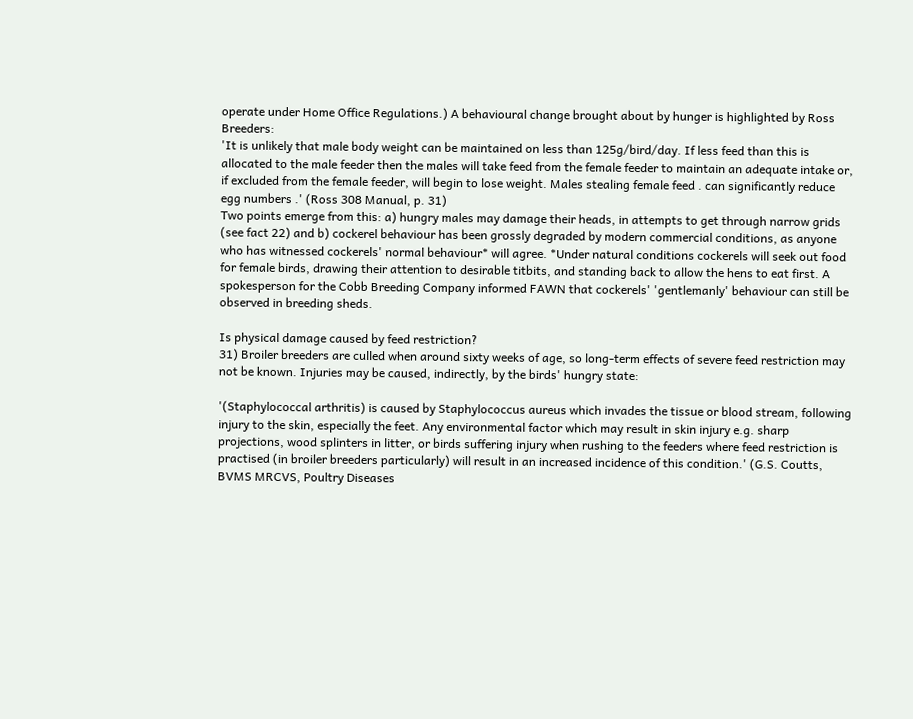operate under Home Office Regulations.) A behavioural change brought about by hunger is highlighted by Ross Breeders:
'It is unlikely that male body weight can be maintained on less than 125g/bird/day. If less feed than this is allocated to the male feeder then the males will take feed from the female feeder to maintain an adequate intake or, if excluded from the female feeder, will begin to lose weight. Males stealing female feed . can significantly reduce egg numbers .' (Ross 308 Manual, p. 31)
Two points emerge from this: a) hungry males may damage their heads, in attempts to get through narrow grids (see fact 22) and b) cockerel behaviour has been grossly degraded by modern commercial conditions, as anyone who has witnessed cockerels' normal behaviour* will agree. *Under natural conditions cockerels will seek out food for female birds, drawing their attention to desirable titbits, and standing back to allow the hens to eat first. A spokesperson for the Cobb Breeding Company informed FAWN that cockerels' 'gentlemanly' behaviour can still be observed in breeding sheds.

Is physical damage caused by feed restriction?
31) Broiler breeders are culled when around sixty weeks of age, so long-term effects of severe feed restriction may not be known. Injuries may be caused, indirectly, by the birds' hungry state:

'(Staphylococcal arthritis) is caused by Staphylococcus aureus which invades the tissue or blood stream, following injury to the skin, especially the feet. Any environmental factor which may result in skin injury e.g. sharp projections, wood splinters in litter, or birds suffering injury when rushing to the feeders where feed restriction is practised (in broiler breeders particularly) will result in an increased incidence of this condition.' (G.S. Coutts, BVMS MRCVS, Poultry Diseases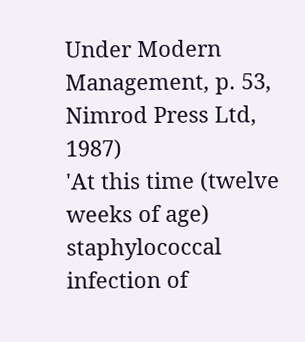Under Modern Management, p. 53, Nimrod Press Ltd, 1987)
'At this time (twelve weeks of age) staphylococcal infection of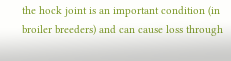the hock joint is an important condition (in broiler breeders) and can cause loss through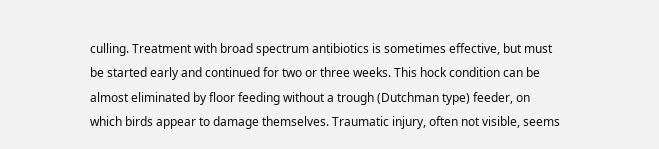culling. Treatment with broad spectrum antibiotics is sometimes effective, but must be started early and continued for two or three weeks. This hock condition can be almost eliminated by floor feeding without a trough (Dutchman type) feeder, on which birds appear to damage themselves. Traumatic injury, often not visible, seems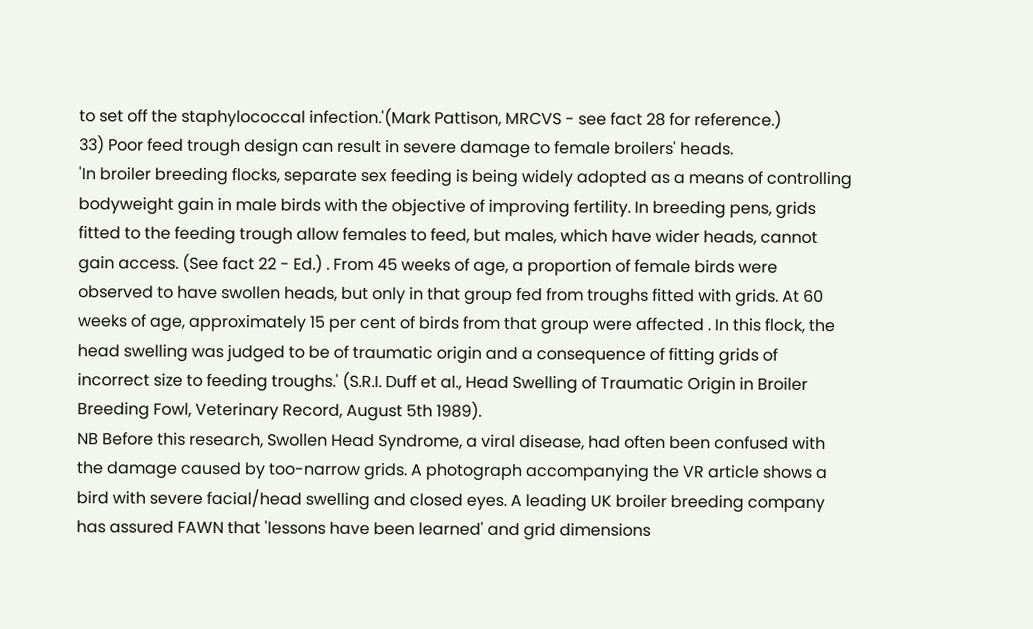to set off the staphylococcal infection.'(Mark Pattison, MRCVS - see fact 28 for reference.)
33) Poor feed trough design can result in severe damage to female broilers' heads.
'In broiler breeding flocks, separate sex feeding is being widely adopted as a means of controlling bodyweight gain in male birds with the objective of improving fertility. In breeding pens, grids fitted to the feeding trough allow females to feed, but males, which have wider heads, cannot gain access. (See fact 22 - Ed.) . From 45 weeks of age, a proportion of female birds were observed to have swollen heads, but only in that group fed from troughs fitted with grids. At 60 weeks of age, approximately 15 per cent of birds from that group were affected . In this flock, the head swelling was judged to be of traumatic origin and a consequence of fitting grids of incorrect size to feeding troughs.' (S.R.I. Duff et al., Head Swelling of Traumatic Origin in Broiler Breeding Fowl, Veterinary Record, August 5th 1989).
NB Before this research, Swollen Head Syndrome, a viral disease, had often been confused with the damage caused by too-narrow grids. A photograph accompanying the VR article shows a bird with severe facial/head swelling and closed eyes. A leading UK broiler breeding company has assured FAWN that 'lessons have been learned' and grid dimensions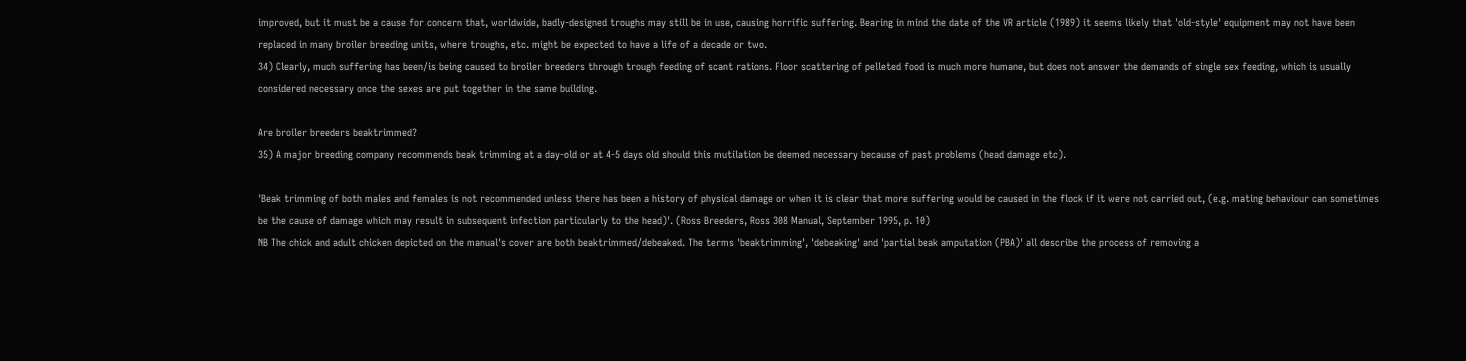improved, but it must be a cause for concern that, worldwide, badly-designed troughs may still be in use, causing horrific suffering. Bearing in mind the date of the VR article (1989) it seems likely that 'old-style' equipment may not have been replaced in many broiler breeding units, where troughs, etc. might be expected to have a life of a decade or two.
34) Clearly, much suffering has been/is being caused to broiler breeders through trough feeding of scant rations. Floor scattering of pelleted food is much more humane, but does not answer the demands of single sex feeding, which is usually considered necessary once the sexes are put together in the same building.

Are broiler breeders beaktrimmed?
35) A major breeding company recommends beak trimming at a day-old or at 4-5 days old should this mutilation be deemed necessary because of past problems (head damage etc).

'Beak trimming of both males and females is not recommended unless there has been a history of physical damage or when it is clear that more suffering would be caused in the flock if it were not carried out, (e.g. mating behaviour can sometimes be the cause of damage which may result in subsequent infection particularly to the head)'. (Ross Breeders, Ross 308 Manual, September 1995, p. 10)
NB The chick and adult chicken depicted on the manual's cover are both beaktrimmed/debeaked. The terms 'beaktrimming', 'debeaking' and 'partial beak amputation (PBA)' all describe the process of removing a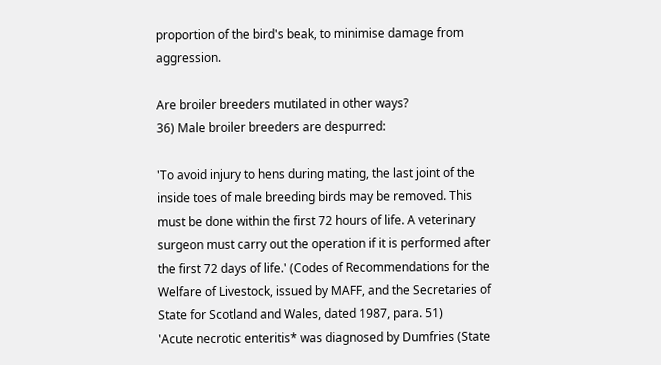proportion of the bird's beak, to minimise damage from aggression.

Are broiler breeders mutilated in other ways?
36) Male broiler breeders are despurred:

'To avoid injury to hens during mating, the last joint of the inside toes of male breeding birds may be removed. This must be done within the first 72 hours of life. A veterinary surgeon must carry out the operation if it is performed after the first 72 days of life.' (Codes of Recommendations for the Welfare of Livestock, issued by MAFF, and the Secretaries of State for Scotland and Wales, dated 1987, para. 51)
'Acute necrotic enteritis* was diagnosed by Dumfries (State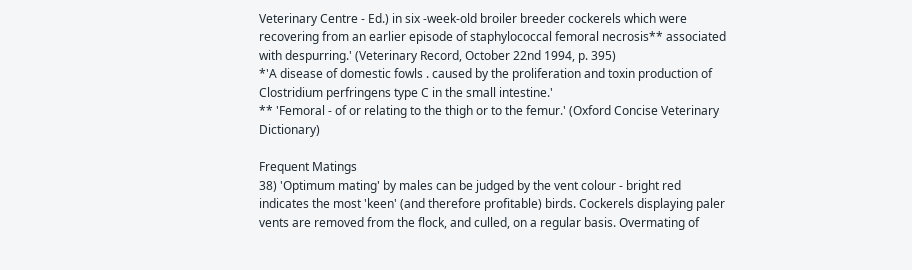Veterinary Centre - Ed.) in six -week-old broiler breeder cockerels which were recovering from an earlier episode of staphylococcal femoral necrosis** associated with despurring.' (Veterinary Record, October 22nd 1994, p. 395)
*'A disease of domestic fowls . caused by the proliferation and toxin production of Clostridium perfringens type C in the small intestine.'
** 'Femoral - of or relating to the thigh or to the femur.' (Oxford Concise Veterinary Dictionary)

Frequent Matings
38) 'Optimum mating' by males can be judged by the vent colour - bright red indicates the most 'keen' (and therefore profitable) birds. Cockerels displaying paler vents are removed from the flock, and culled, on a regular basis. Overmating of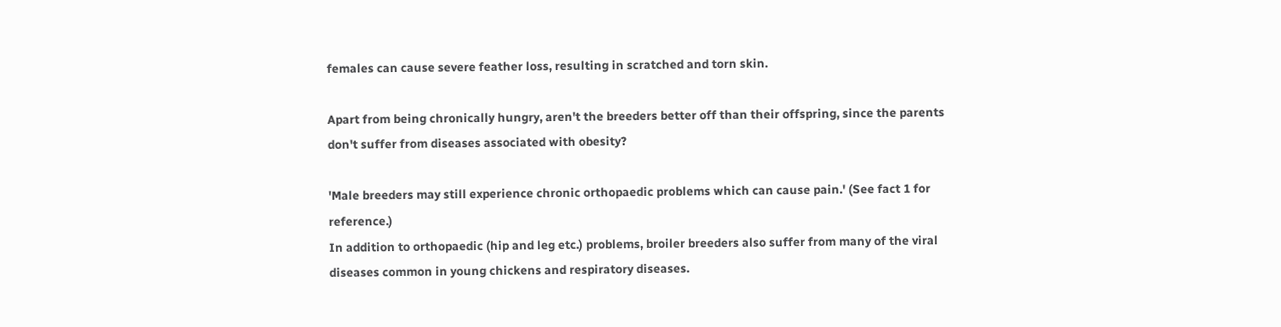females can cause severe feather loss, resulting in scratched and torn skin.

Apart from being chronically hungry, aren't the breeders better off than their offspring, since the parents don't suffer from diseases associated with obesity?

'Male breeders may still experience chronic orthopaedic problems which can cause pain.' (See fact 1 for reference.)
In addition to orthopaedic (hip and leg etc.) problems, broiler breeders also suffer from many of the viral diseases common in young chickens and respiratory diseases.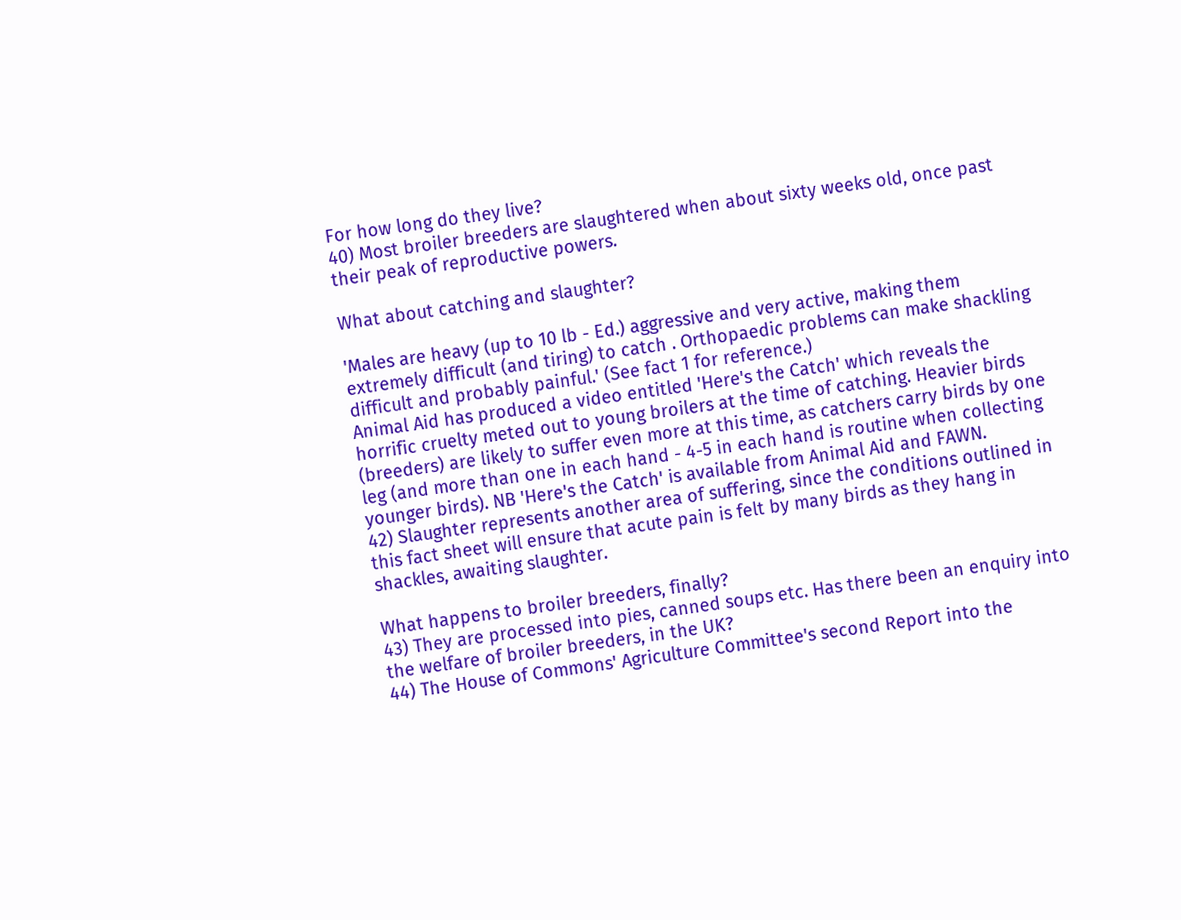For how long do they live?
40) Most broiler breeders are slaughtered when about sixty weeks old, once past their peak of reproductive powers.

What about catching and slaughter?

'Males are heavy (up to 10 lb - Ed.) aggressive and very active, making them extremely difficult (and tiring) to catch . Orthopaedic problems can make shackling difficult and probably painful.' (See fact 1 for reference.)
Animal Aid has produced a video entitled 'Here's the Catch' which reveals the horrific cruelty meted out to young broilers at the time of catching. Heavier birds (breeders) are likely to suffer even more at this time, as catchers carry birds by one leg (and more than one in each hand - 4-5 in each hand is routine when collecting younger birds). NB 'Here's the Catch' is available from Animal Aid and FAWN.
42) Slaughter represents another area of suffering, since the conditions outlined in this fact sheet will ensure that acute pain is felt by many birds as they hang in shackles, awaiting slaughter.

What happens to broiler breeders, finally?
43) They are processed into pies, canned soups etc. Has there been an enquiry into the welfare of broiler breeders, in the UK?
44) The House of Commons' Agriculture Committee's second Report into the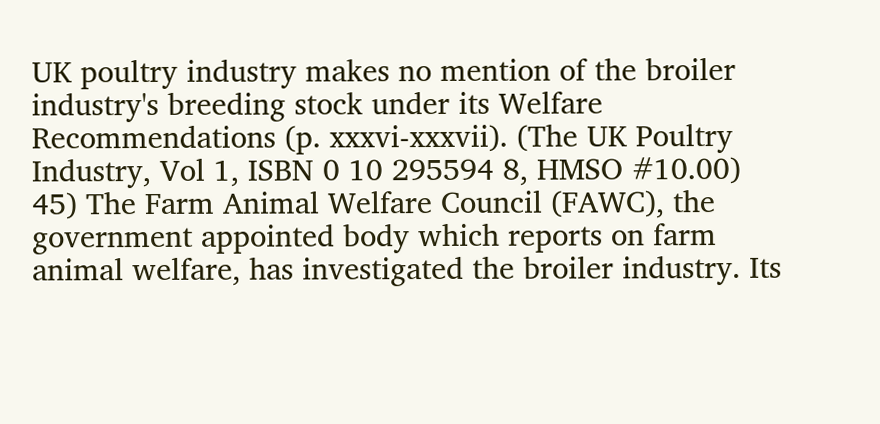UK poultry industry makes no mention of the broiler industry's breeding stock under its Welfare Recommendations (p. xxxvi-xxxvii). (The UK Poultry Industry, Vol 1, ISBN 0 10 295594 8, HMSO #10.00)
45) The Farm Animal Welfare Council (FAWC), the government appointed body which reports on farm animal welfare, has investigated the broiler industry. Its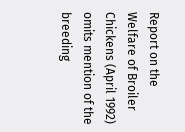Report on the Welfare of Broiler Chickens (April 1992) omits mention of the breeding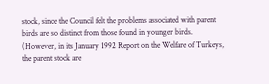stock, since the Council felt the problems associated with parent birds are so distinct from those found in younger birds. (However, in its January 1992 Report on the Welfare of Turkeys, the parent stock are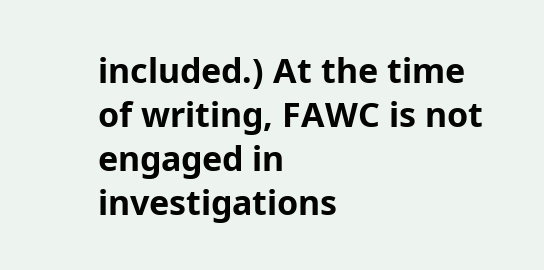included.) At the time of writing, FAWC is not engaged in investigations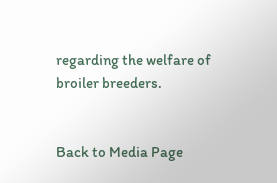regarding the welfare of broiler breeders.


Back to Media Page